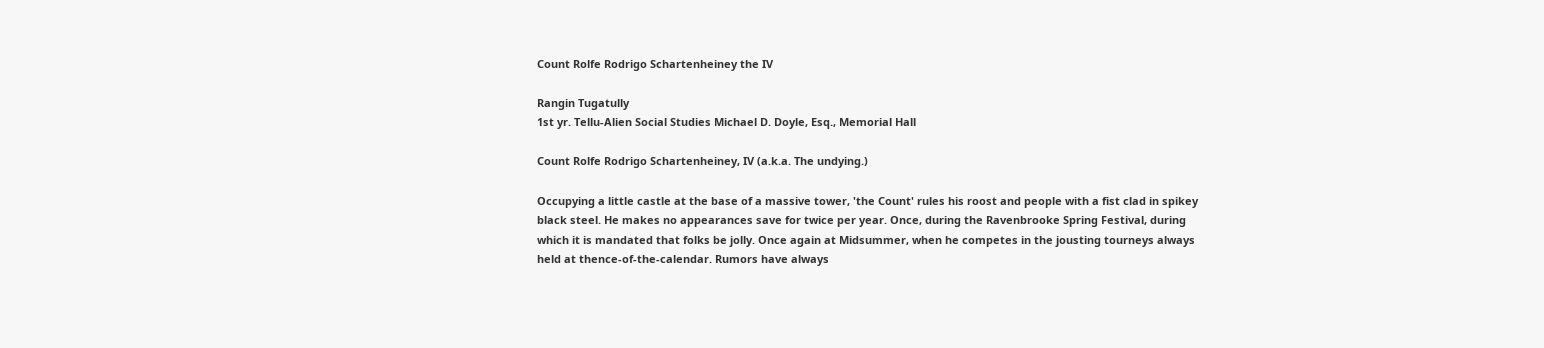Count Rolfe Rodrigo Schartenheiney the IV

Rangin Tugatully
1st yr. Tellu-Alien Social Studies Michael D. Doyle, Esq., Memorial Hall

Count Rolfe Rodrigo Schartenheiney, IV (a.k.a. The undying.)

Occupying a little castle at the base of a massive tower, 'the Count' rules his roost and people with a fist clad in spikey black steel. He makes no appearances save for twice per year. Once, during the Ravenbrooke Spring Festival, during which it is mandated that folks be jolly. Once again at Midsummer, when he competes in the jousting tourneys always held at thence-of-the-calendar. Rumors have always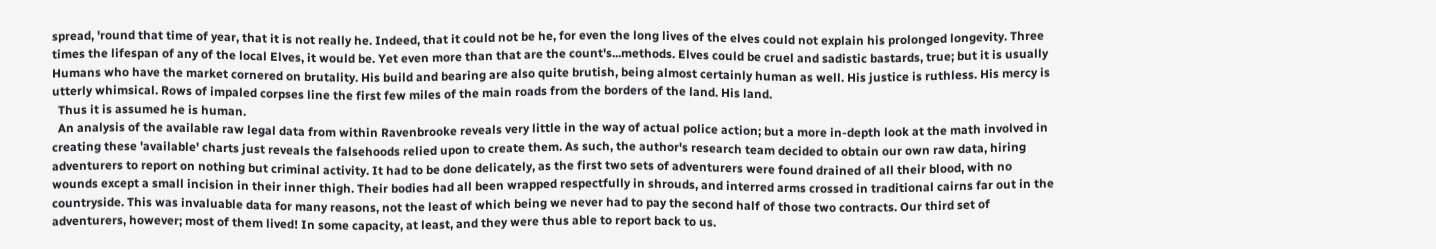spread, 'round that time of year, that it is not really he. Indeed, that it could not be he, for even the long lives of the elves could not explain his prolonged longevity. Three times the lifespan of any of the local Elves, it would be. Yet even more than that are the count's...methods. Elves could be cruel and sadistic bastards, true; but it is usually Humans who have the market cornered on brutality. His build and bearing are also quite brutish, being almost certainly human as well. His justice is ruthless. His mercy is utterly whimsical. Rows of impaled corpses line the first few miles of the main roads from the borders of the land. His land.
  Thus it is assumed he is human.
  An analysis of the available raw legal data from within Ravenbrooke reveals very little in the way of actual police action; but a more in-depth look at the math involved in creating these 'available' charts just reveals the falsehoods relied upon to create them. As such, the author's research team decided to obtain our own raw data, hiring adventurers to report on nothing but criminal activity. It had to be done delicately, as the first two sets of adventurers were found drained of all their blood, with no wounds except a small incision in their inner thigh. Their bodies had all been wrapped respectfully in shrouds, and interred arms crossed in traditional cairns far out in the countryside. This was invaluable data for many reasons, not the least of which being we never had to pay the second half of those two contracts. Our third set of adventurers, however; most of them lived! In some capacity, at least, and they were thus able to report back to us.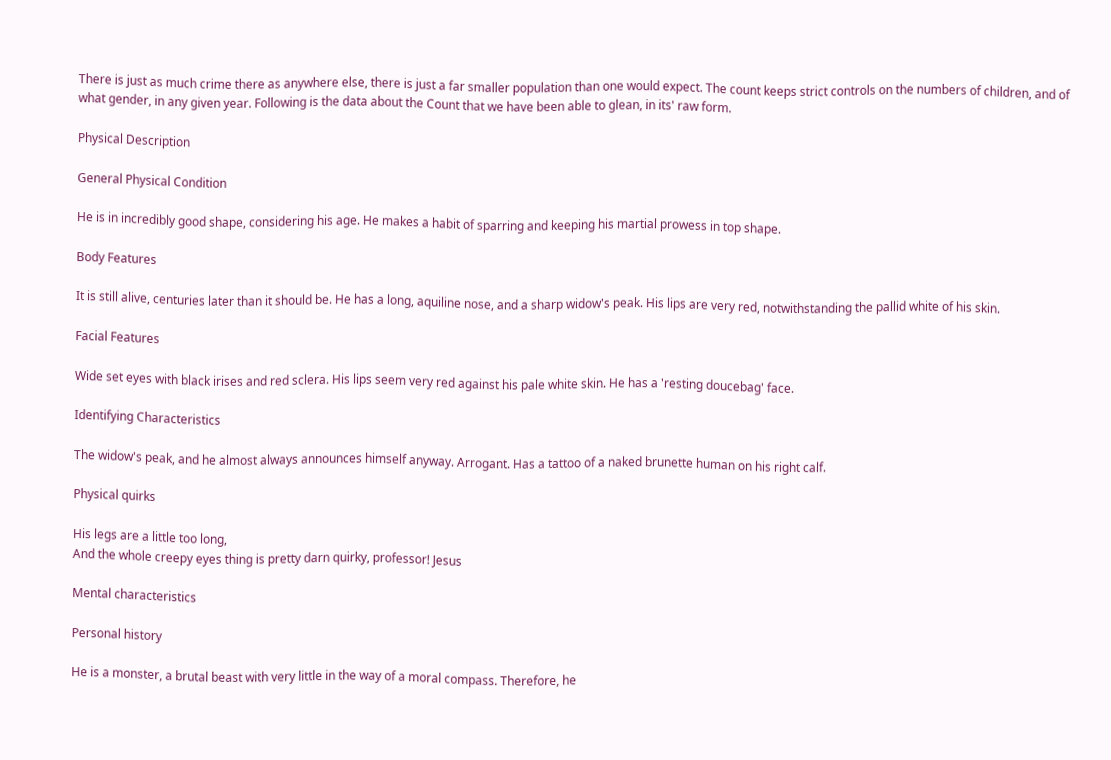There is just as much crime there as anywhere else, there is just a far smaller population than one would expect. The count keeps strict controls on the numbers of children, and of what gender, in any given year. Following is the data about the Count that we have been able to glean, in its' raw form.

Physical Description

General Physical Condition

He is in incredibly good shape, considering his age. He makes a habit of sparring and keeping his martial prowess in top shape.

Body Features

It is still alive, centuries later than it should be. He has a long, aquiline nose, and a sharp widow's peak. His lips are very red, notwithstanding the pallid white of his skin.

Facial Features

Wide set eyes with black irises and red sclera. His lips seem very red against his pale white skin. He has a 'resting doucebag' face.

Identifying Characteristics

The widow's peak, and he almost always announces himself anyway. Arrogant. Has a tattoo of a naked brunette human on his right calf.

Physical quirks

His legs are a little too long,
And the whole creepy eyes thing is pretty darn quirky, professor! Jesus

Mental characteristics

Personal history

He is a monster, a brutal beast with very little in the way of a moral compass. Therefore, he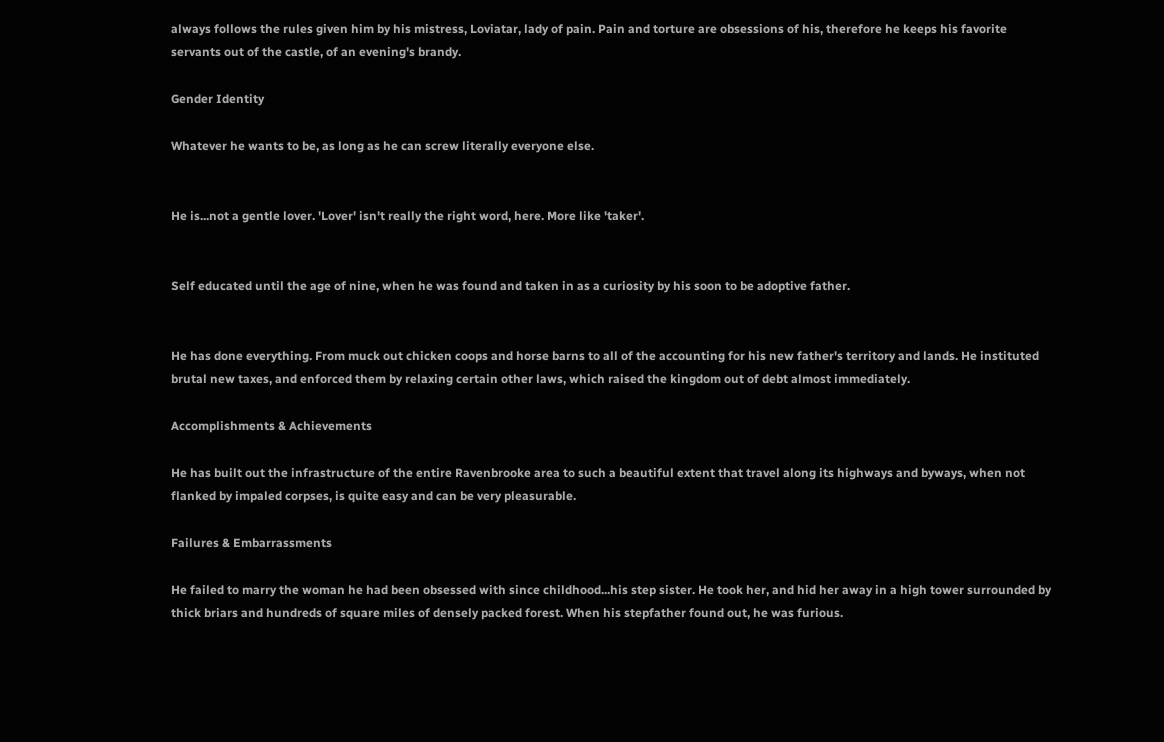always follows the rules given him by his mistress, Loviatar, lady of pain. Pain and torture are obsessions of his, therefore he keeps his favorite servants out of the castle, of an evening's brandy.

Gender Identity

Whatever he wants to be, as long as he can screw literally everyone else.


He is...not a gentle lover. 'Lover' isn't really the right word, here. More like 'taker'.


Self educated until the age of nine, when he was found and taken in as a curiosity by his soon to be adoptive father.


He has done everything. From muck out chicken coops and horse barns to all of the accounting for his new father's territory and lands. He instituted brutal new taxes, and enforced them by relaxing certain other laws, which raised the kingdom out of debt almost immediately.

Accomplishments & Achievements

He has built out the infrastructure of the entire Ravenbrooke area to such a beautiful extent that travel along its highways and byways, when not flanked by impaled corpses, is quite easy and can be very pleasurable.

Failures & Embarrassments

He failed to marry the woman he had been obsessed with since childhood...his step sister. He took her, and hid her away in a high tower surrounded by thick briars and hundreds of square miles of densely packed forest. When his stepfather found out, he was furious.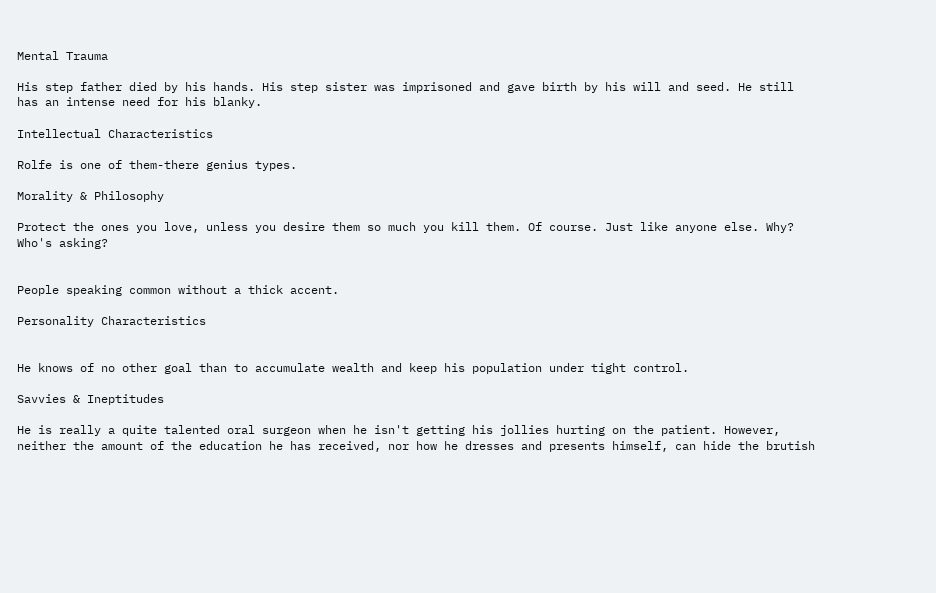Mental Trauma

His step father died by his hands. His step sister was imprisoned and gave birth by his will and seed. He still has an intense need for his blanky.

Intellectual Characteristics

Rolfe is one of them-there genius types.

Morality & Philosophy

Protect the ones you love, unless you desire them so much you kill them. Of course. Just like anyone else. Why? Who's asking?


People speaking common without a thick accent.

Personality Characteristics


He knows of no other goal than to accumulate wealth and keep his population under tight control.

Savvies & Ineptitudes

He is really a quite talented oral surgeon when he isn't getting his jollies hurting on the patient. However, neither the amount of the education he has received, nor how he dresses and presents himself, can hide the brutish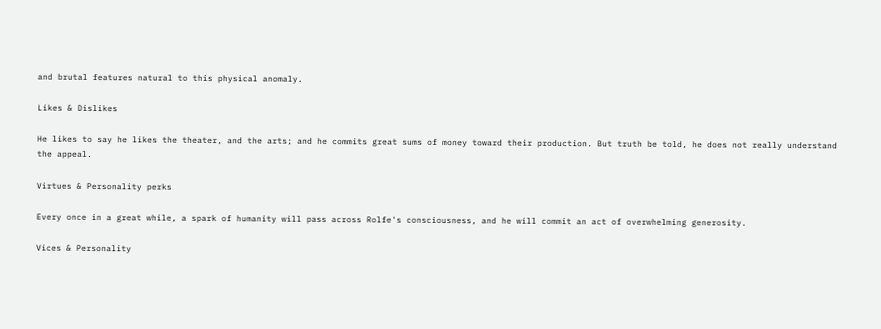and brutal features natural to this physical anomaly.

Likes & Dislikes

He likes to say he likes the theater, and the arts; and he commits great sums of money toward their production. But truth be told, he does not really understand the appeal.

Virtues & Personality perks

Every once in a great while, a spark of humanity will pass across Rolfe's consciousness, and he will commit an act of overwhelming generosity.

Vices & Personality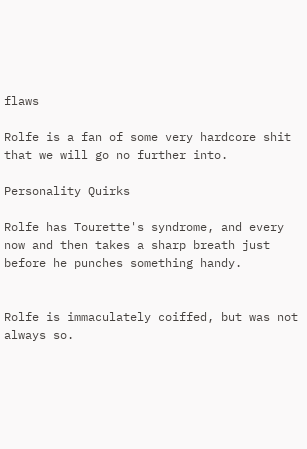flaws

Rolfe is a fan of some very hardcore shit that we will go no further into.

Personality Quirks

Rolfe has Tourette's syndrome, and every now and then takes a sharp breath just before he punches something handy.


Rolfe is immaculately coiffed, but was not always so.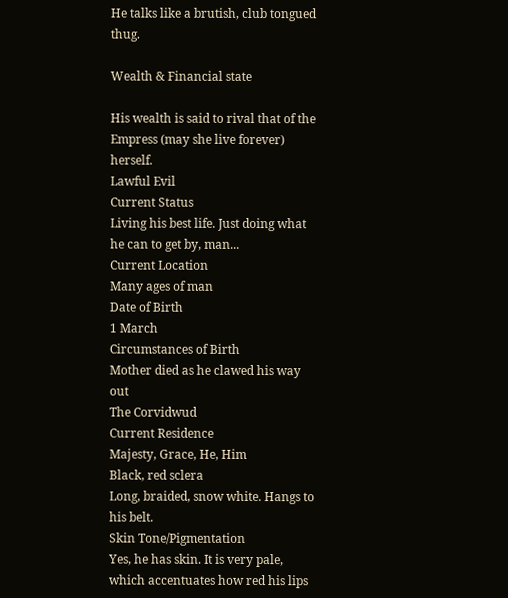He talks like a brutish, club tongued thug.

Wealth & Financial state

His wealth is said to rival that of the Empress (may she live forever) herself.
Lawful Evil
Current Status
Living his best life. Just doing what he can to get by, man...
Current Location
Many ages of man
Date of Birth
1 March
Circumstances of Birth
Mother died as he clawed his way out
The Corvidwud
Current Residence
Majesty, Grace, He, Him
Black, red sclera
Long, braided, snow white. Hangs to his belt.
Skin Tone/Pigmentation
Yes, he has skin. It is very pale, which accentuates how red his lips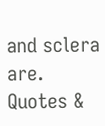and sclera are.
Quotes &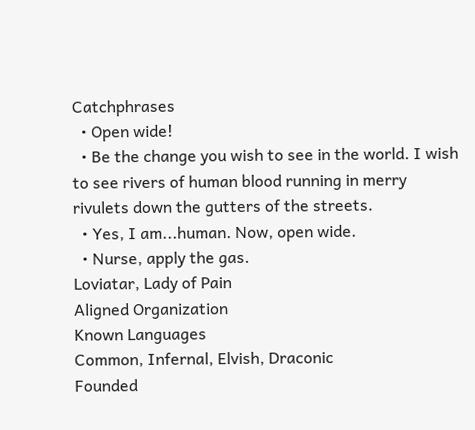Catchphrases
  • Open wide!
  • Be the change you wish to see in the world. I wish to see rivers of human blood running in merry rivulets down the gutters of the streets.
  • Yes, I am...human. Now, open wide.
  • Nurse, apply the gas.
Loviatar, Lady of Pain
Aligned Organization
Known Languages
Common, Infernal, Elvish, Draconic
Founded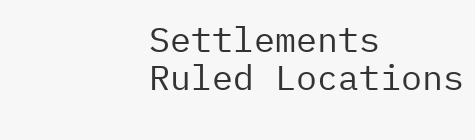Settlements
Ruled Locations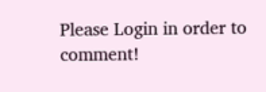Please Login in order to comment!